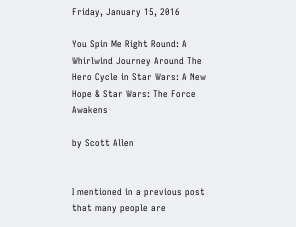Friday, January 15, 2016

You Spin Me Right Round: A Whirlwind Journey Around The Hero Cycle in Star Wars: A New Hope & Star Wars: The Force Awakens

by Scott Allen


I mentioned in a previous post that many people are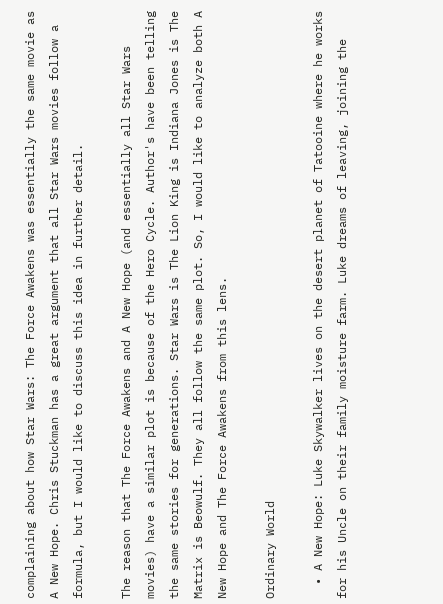complaining about how Star Wars: The Force Awakens was essentially the same movie as A New Hope. Chris Stuckman has a great argument that all Star Wars movies follow a formula, but I would like to discuss this idea in further detail.

The reason that The Force Awakens and A New Hope (and essentially all Star Wars movies) have a similar plot is because of the Hero Cycle. Author's have been telling the same stories for generations. Star Wars is The Lion King is Indiana Jones is The Matrix is Beowulf. They all follow the same plot. So, I would like to analyze both A New Hope and The Force Awakens from this lens.

Ordinary World

  • A New Hope: Luke Skywalker lives on the desert planet of Tatooine where he works for his Uncle on their family moisture farm. Luke dreams of leaving, joining the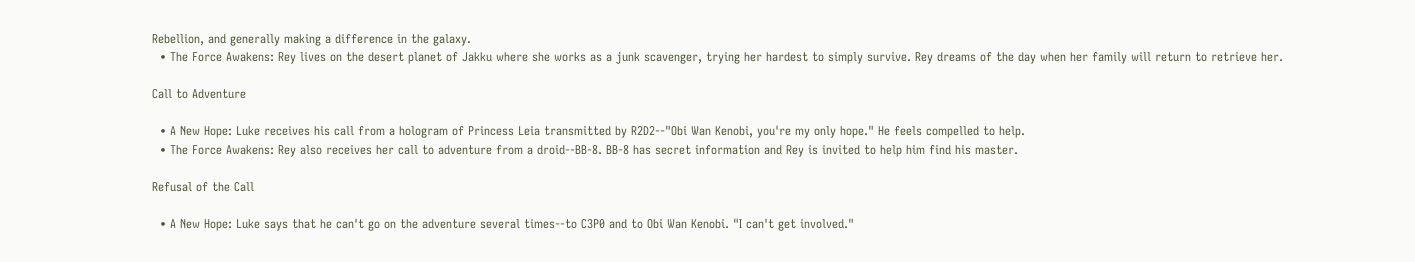Rebellion, and generally making a difference in the galaxy.
  • The Force Awakens: Rey lives on the desert planet of Jakku where she works as a junk scavenger, trying her hardest to simply survive. Rey dreams of the day when her family will return to retrieve her.

Call to Adventure

  • A New Hope: Luke receives his call from a hologram of Princess Leia transmitted by R2D2--"Obi Wan Kenobi, you're my only hope." He feels compelled to help.
  • The Force Awakens: Rey also receives her call to adventure from a droid--BB-8. BB-8 has secret information and Rey is invited to help him find his master.

Refusal of the Call

  • A New Hope: Luke says that he can't go on the adventure several times--to C3P0 and to Obi Wan Kenobi. "I can't get involved."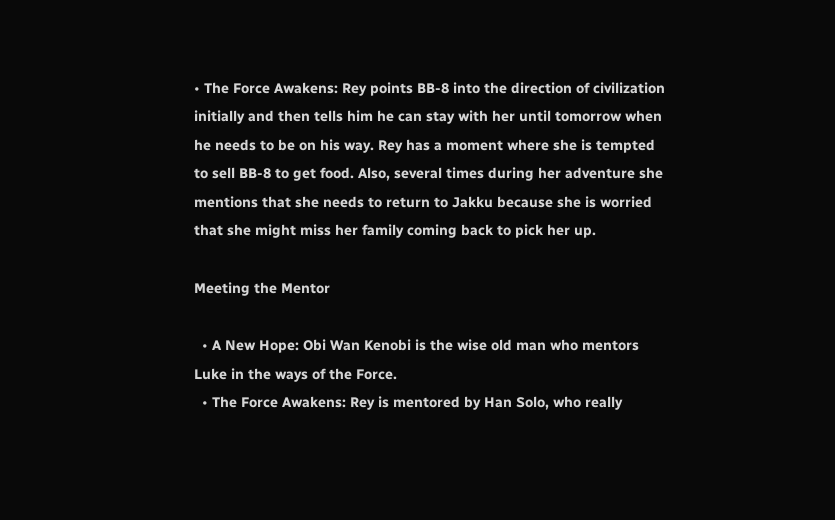• The Force Awakens: Rey points BB-8 into the direction of civilization initially and then tells him he can stay with her until tomorrow when he needs to be on his way. Rey has a moment where she is tempted to sell BB-8 to get food. Also, several times during her adventure she mentions that she needs to return to Jakku because she is worried that she might miss her family coming back to pick her up.

Meeting the Mentor

  • A New Hope: Obi Wan Kenobi is the wise old man who mentors Luke in the ways of the Force.
  • The Force Awakens: Rey is mentored by Han Solo, who really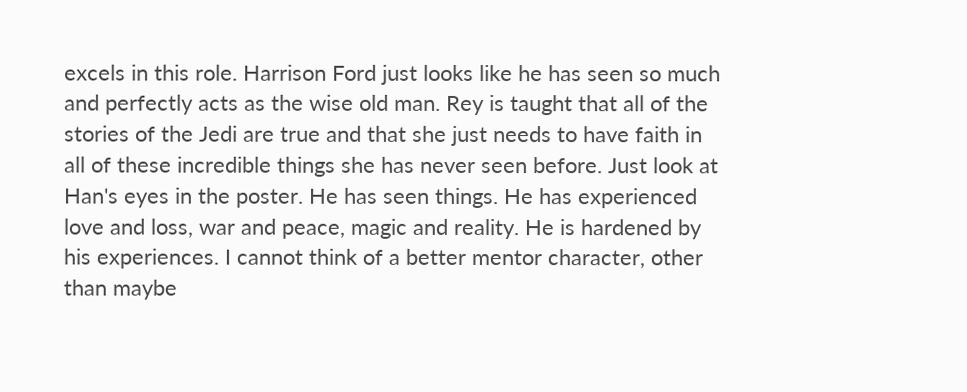excels in this role. Harrison Ford just looks like he has seen so much and perfectly acts as the wise old man. Rey is taught that all of the stories of the Jedi are true and that she just needs to have faith in all of these incredible things she has never seen before. Just look at Han's eyes in the poster. He has seen things. He has experienced love and loss, war and peace, magic and reality. He is hardened by his experiences. I cannot think of a better mentor character, other than maybe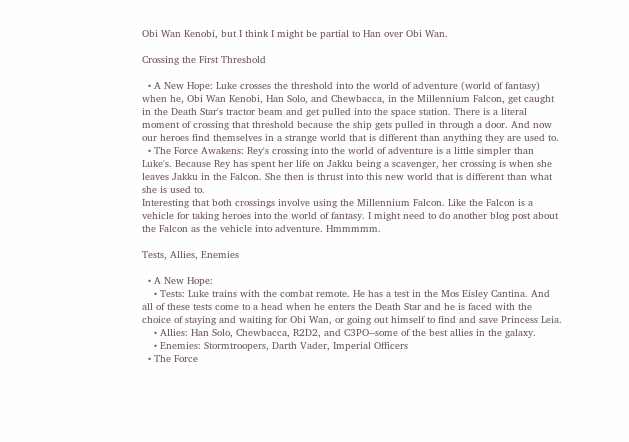Obi Wan Kenobi, but I think I might be partial to Han over Obi Wan.

Crossing the First Threshold

  • A New Hope: Luke crosses the threshold into the world of adventure (world of fantasy) when he, Obi Wan Kenobi, Han Solo, and Chewbacca, in the Millennium Falcon, get caught in the Death Star's tractor beam and get pulled into the space station. There is a literal moment of crossing that threshold because the ship gets pulled in through a door. And now our heroes find themselves in a strange world that is different than anything they are used to.
  • The Force Awakens: Rey's crossing into the world of adventure is a little simpler than Luke's. Because Rey has spent her life on Jakku being a scavenger, her crossing is when she leaves Jakku in the Falcon. She then is thrust into this new world that is different than what she is used to.
Interesting that both crossings involve using the Millennium Falcon. Like the Falcon is a vehicle for taking heroes into the world of fantasy. I might need to do another blog post about the Falcon as the vehicle into adventure. Hmmmmm.

Tests, Allies, Enemies

  • A New Hope:
    • Tests: Luke trains with the combat remote. He has a test in the Mos Eisley Cantina. And all of these tests come to a head when he enters the Death Star and he is faced with the choice of staying and waiting for Obi Wan, or going out himself to find and save Princess Leia.
    • Allies: Han Solo, Chewbacca, R2D2, and C3PO--some of the best allies in the galaxy.
    • Enemies: Stormtroopers, Darth Vader, Imperial Officers
  • The Force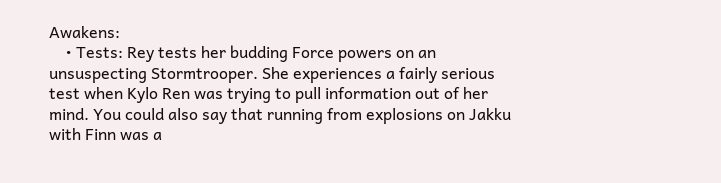Awakens:
    • Tests: Rey tests her budding Force powers on an unsuspecting Stormtrooper. She experiences a fairly serious test when Kylo Ren was trying to pull information out of her mind. You could also say that running from explosions on Jakku with Finn was a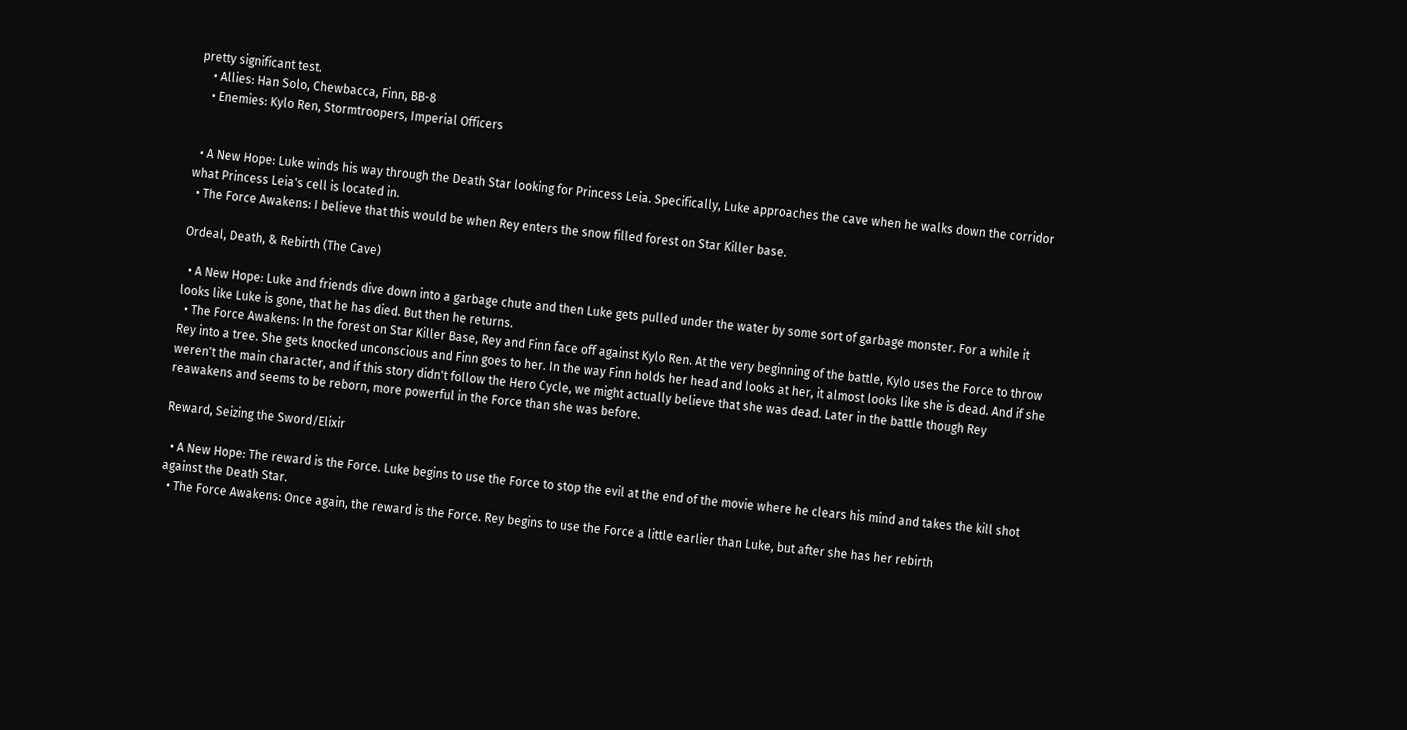pretty significant test.
    • Allies: Han Solo, Chewbacca, Finn, BB-8
    • Enemies: Kylo Ren, Stormtroopers, Imperial Officers


  • A New Hope: Luke winds his way through the Death Star looking for Princess Leia. Specifically, Luke approaches the cave when he walks down the corridor what Princess Leia's cell is located in.
  • The Force Awakens: I believe that this would be when Rey enters the snow filled forest on Star Killer base.

Ordeal, Death, & Rebirth (The Cave)

  • A New Hope: Luke and friends dive down into a garbage chute and then Luke gets pulled under the water by some sort of garbage monster. For a while it looks like Luke is gone, that he has died. But then he returns.
  • The Force Awakens: In the forest on Star Killer Base, Rey and Finn face off against Kylo Ren. At the very beginning of the battle, Kylo uses the Force to throw Rey into a tree. She gets knocked unconscious and Finn goes to her. In the way Finn holds her head and looks at her, it almost looks like she is dead. And if she weren't the main character, and if this story didn't follow the Hero Cycle, we might actually believe that she was dead. Later in the battle though Rey reawakens and seems to be reborn, more powerful in the Force than she was before.

Reward, Seizing the Sword/Elixir

  • A New Hope: The reward is the Force. Luke begins to use the Force to stop the evil at the end of the movie where he clears his mind and takes the kill shot against the Death Star.
  • The Force Awakens: Once again, the reward is the Force. Rey begins to use the Force a little earlier than Luke, but after she has her rebirth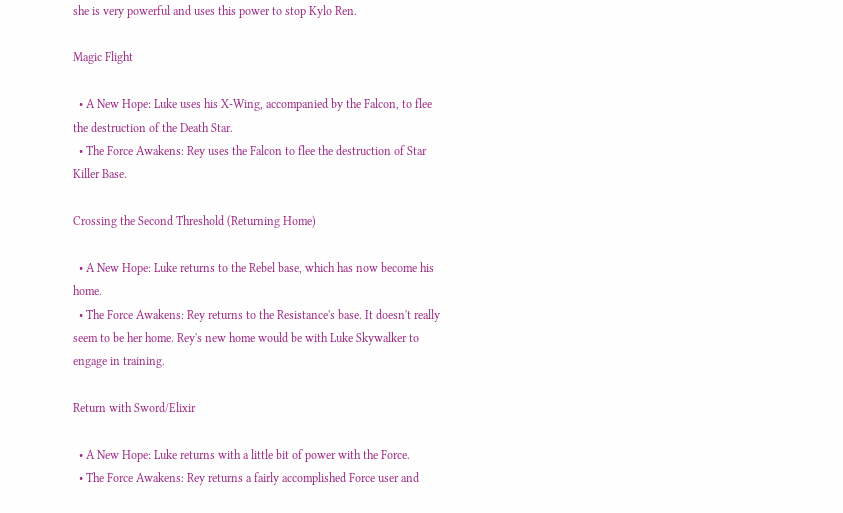she is very powerful and uses this power to stop Kylo Ren.

Magic Flight

  • A New Hope: Luke uses his X-Wing, accompanied by the Falcon, to flee the destruction of the Death Star.
  • The Force Awakens: Rey uses the Falcon to flee the destruction of Star Killer Base.

Crossing the Second Threshold (Returning Home)

  • A New Hope: Luke returns to the Rebel base, which has now become his home.
  • The Force Awakens: Rey returns to the Resistance's base. It doesn't really seem to be her home. Rey's new home would be with Luke Skywalker to engage in training.

Return with Sword/Elixir

  • A New Hope: Luke returns with a little bit of power with the Force.
  • The Force Awakens: Rey returns a fairly accomplished Force user and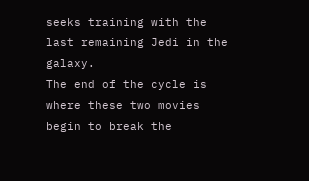seeks training with the last remaining Jedi in the galaxy.
The end of the cycle is where these two movies begin to break the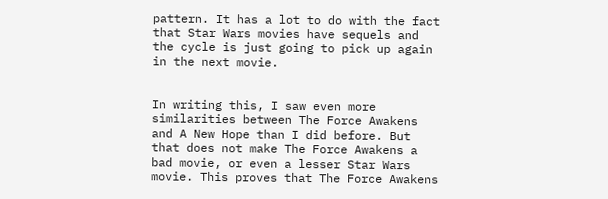pattern. It has a lot to do with the fact that Star Wars movies have sequels and the cycle is just going to pick up again in the next movie.


In writing this, I saw even more similarities between The Force Awakens and A New Hope than I did before. But that does not make The Force Awakens a bad movie, or even a lesser Star Wars movie. This proves that The Force Awakens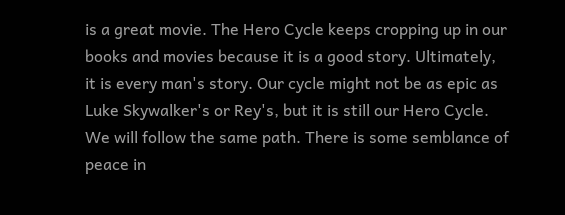is a great movie. The Hero Cycle keeps cropping up in our books and movies because it is a good story. Ultimately, it is every man's story. Our cycle might not be as epic as Luke Skywalker's or Rey's, but it is still our Hero Cycle. We will follow the same path. There is some semblance of peace in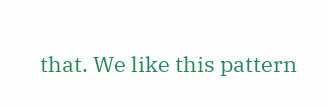that. We like this pattern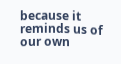because it reminds us of our own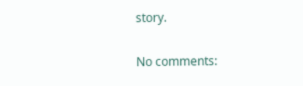story.

No comments: